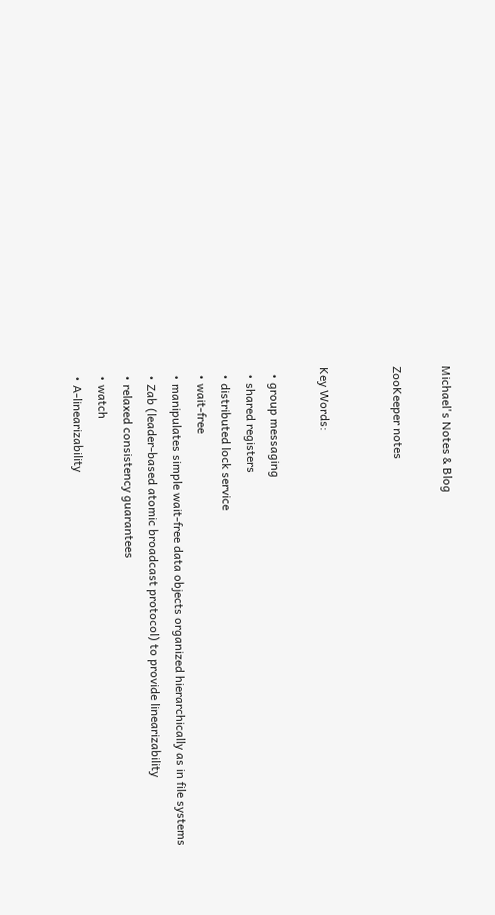Michael's Notes & Blog

ZooKeeper notes


Key Words:

  • group messaging
  • shared registers
  • distributed lock service
  • wait-free
  • manipulates simple wait-free data objects organized hierarchically as in file systems
  • Zab (leader-based atomic broadcast protocol) to provide linearizability
  • relaxed consistency guarantees
  • watch
  • A-linearizability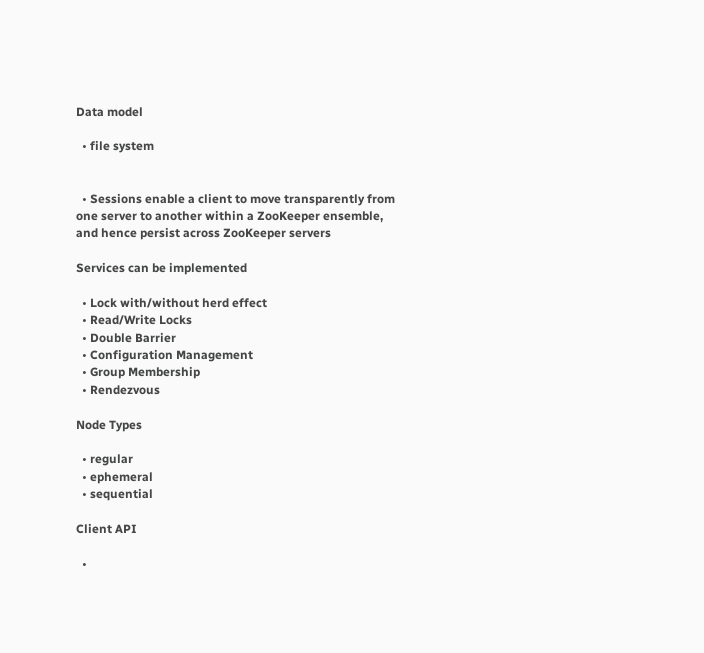Data model

  • file system


  • Sessions enable a client to move transparently from one server to another within a ZooKeeper ensemble, and hence persist across ZooKeeper servers

Services can be implemented

  • Lock with/without herd effect
  • Read/Write Locks
  • Double Barrier
  • Configuration Management
  • Group Membership
  • Rendezvous

Node Types

  • regular
  • ephemeral
  • sequential

Client API

  •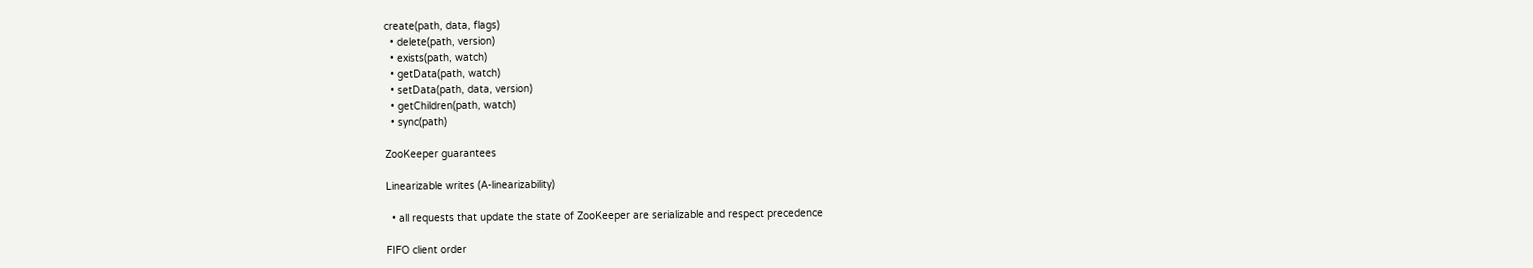create(path, data, flags)
  • delete(path, version)
  • exists(path, watch)
  • getData(path, watch)
  • setData(path, data, version)
  • getChildren(path, watch)
  • sync(path)

ZooKeeper guarantees

Linearizable writes (A-linearizability)

  • all requests that update the state of ZooKeeper are serializable and respect precedence

FIFO client order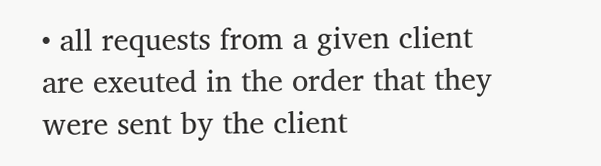• all requests from a given client are exeuted in the order that they were sent by the client